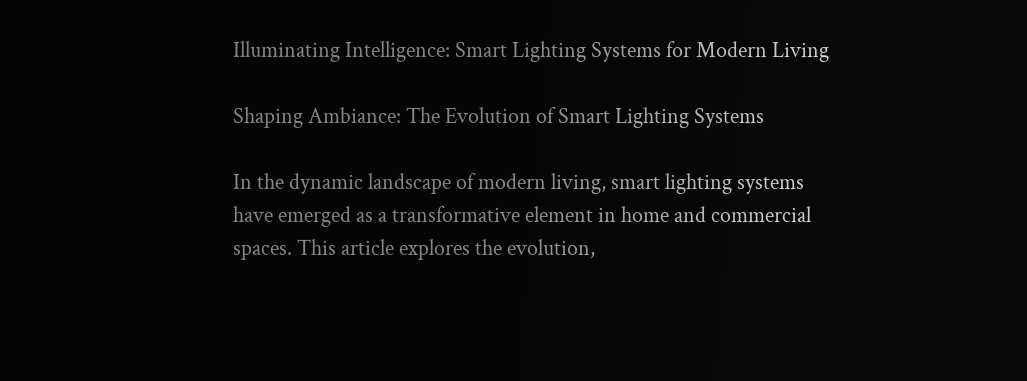Illuminating Intelligence: Smart Lighting Systems for Modern Living

Shaping Ambiance: The Evolution of Smart Lighting Systems

In the dynamic landscape of modern living, smart lighting systems have emerged as a transformative element in home and commercial spaces. This article explores the evolution,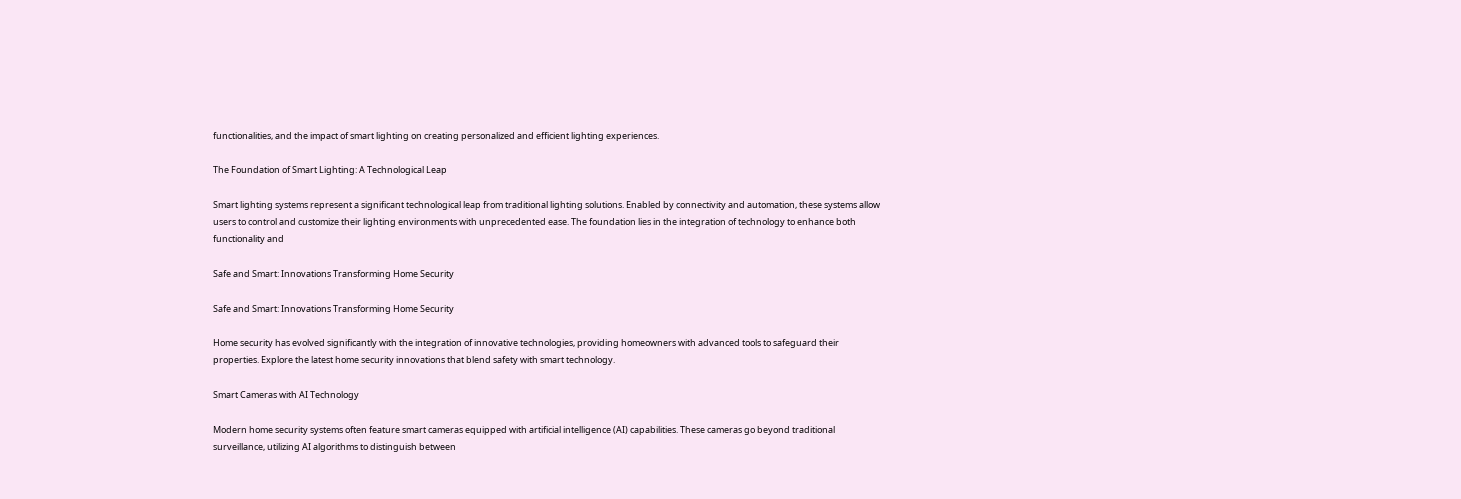functionalities, and the impact of smart lighting on creating personalized and efficient lighting experiences.

The Foundation of Smart Lighting: A Technological Leap

Smart lighting systems represent a significant technological leap from traditional lighting solutions. Enabled by connectivity and automation, these systems allow users to control and customize their lighting environments with unprecedented ease. The foundation lies in the integration of technology to enhance both functionality and

Safe and Smart: Innovations Transforming Home Security

Safe and Smart: Innovations Transforming Home Security

Home security has evolved significantly with the integration of innovative technologies, providing homeowners with advanced tools to safeguard their properties. Explore the latest home security innovations that blend safety with smart technology.

Smart Cameras with AI Technology

Modern home security systems often feature smart cameras equipped with artificial intelligence (AI) capabilities. These cameras go beyond traditional surveillance, utilizing AI algorithms to distinguish between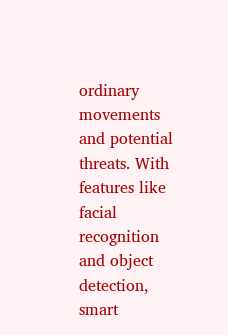ordinary movements and potential threats. With features like facial recognition and object detection, smart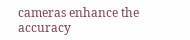cameras enhance the accuracy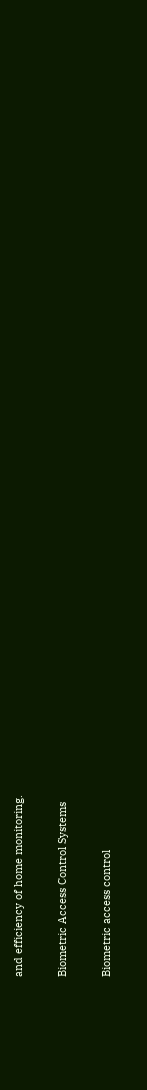and efficiency of home monitoring.

Biometric Access Control Systems

Biometric access control